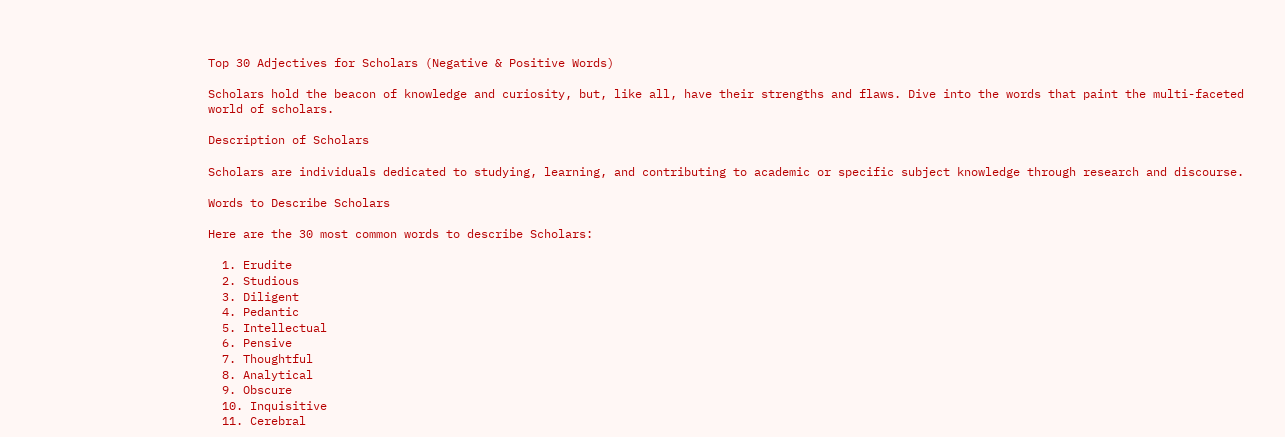Top 30 Adjectives for Scholars (Negative & Positive Words)

Scholars hold the beacon of knowledge and curiosity, but, like all, have their strengths and flaws. Dive into the words that paint the multi-faceted world of scholars.

Description of Scholars

Scholars are individuals dedicated to studying, learning, and contributing to academic or specific subject knowledge through research and discourse.

Words to Describe Scholars

Here are the 30 most common words to describe Scholars:

  1. Erudite
  2. Studious
  3. Diligent
  4. Pedantic
  5. Intellectual
  6. Pensive
  7. Thoughtful
  8. Analytical
  9. Obscure
  10. Inquisitive
  11. Cerebral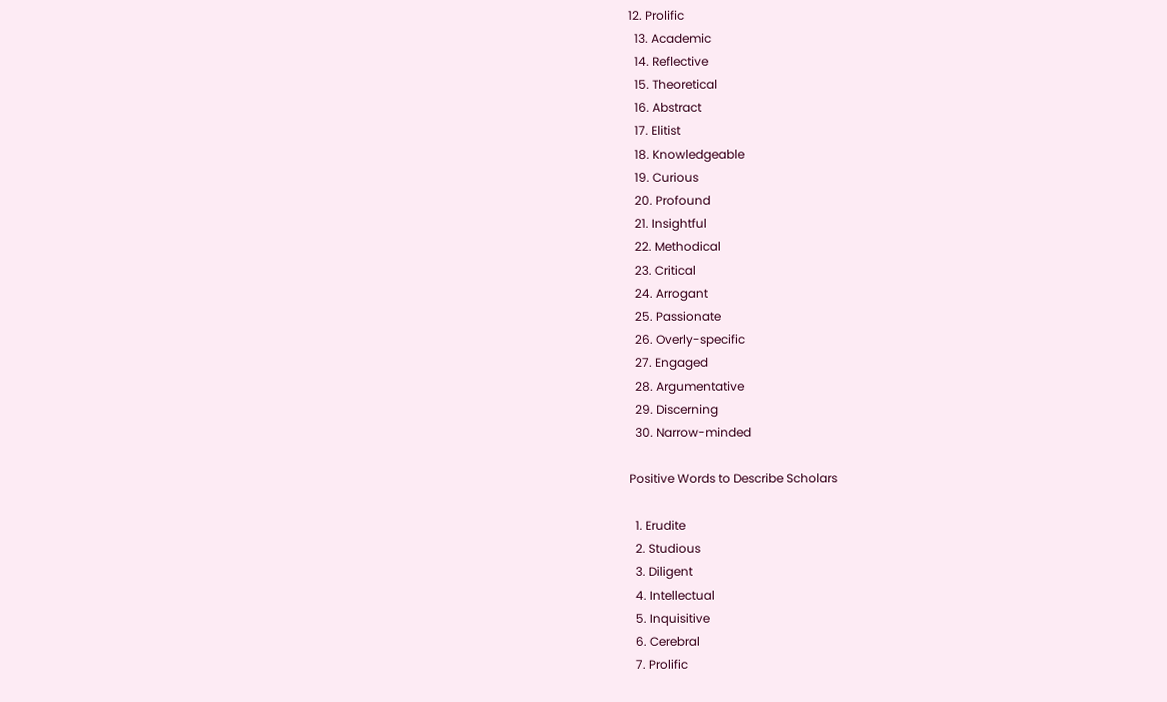12. Prolific
  13. Academic
  14. Reflective
  15. Theoretical
  16. Abstract
  17. Elitist
  18. Knowledgeable
  19. Curious
  20. Profound
  21. Insightful
  22. Methodical
  23. Critical
  24. Arrogant
  25. Passionate
  26. Overly-specific
  27. Engaged
  28. Argumentative
  29. Discerning
  30. Narrow-minded

Positive Words to Describe Scholars

  1. Erudite
  2. Studious
  3. Diligent
  4. Intellectual
  5. Inquisitive
  6. Cerebral
  7. Prolific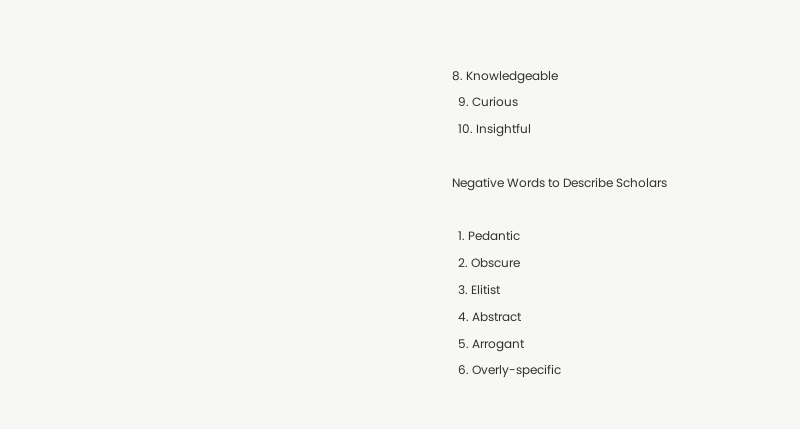8. Knowledgeable
  9. Curious
  10. Insightful

Negative Words to Describe Scholars

  1. Pedantic
  2. Obscure
  3. Elitist
  4. Abstract
  5. Arrogant
  6. Overly-specific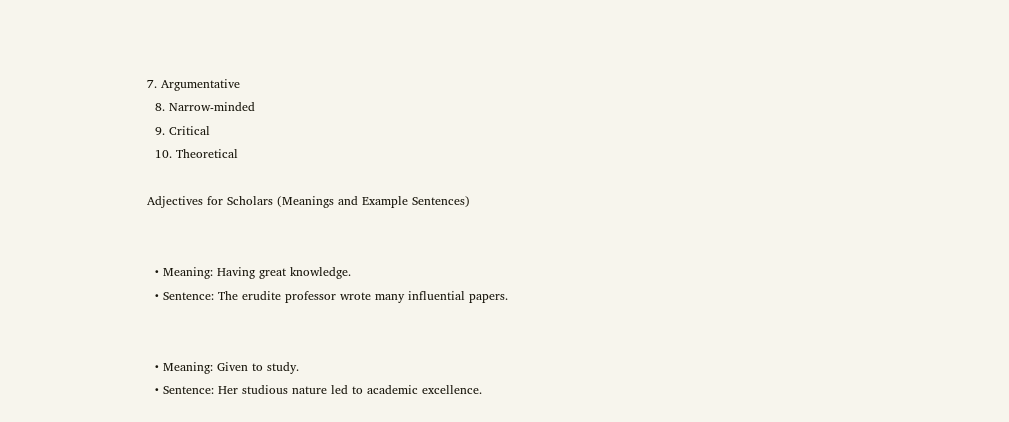7. Argumentative
  8. Narrow-minded
  9. Critical
  10. Theoretical

Adjectives for Scholars (Meanings and Example Sentences)


  • Meaning: Having great knowledge.
  • Sentence: The erudite professor wrote many influential papers.


  • Meaning: Given to study.
  • Sentence: Her studious nature led to academic excellence.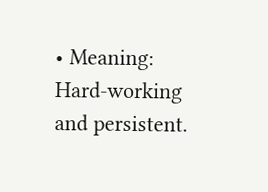• Meaning: Hard-working and persistent.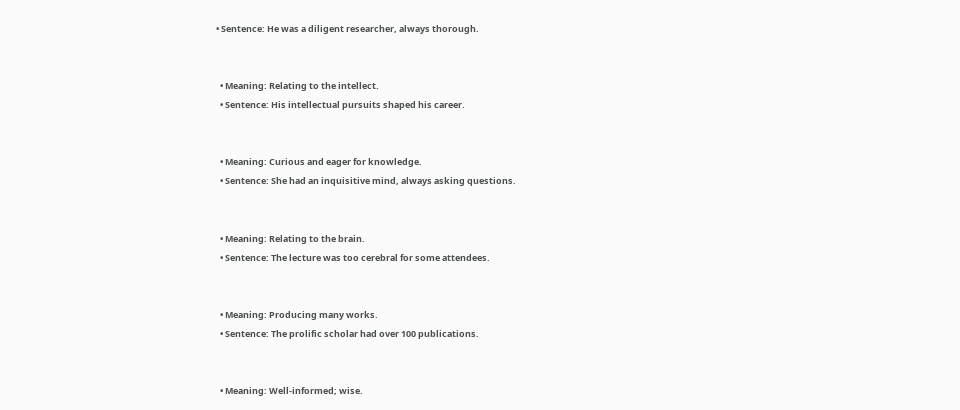• Sentence: He was a diligent researcher, always thorough.


  • Meaning: Relating to the intellect.
  • Sentence: His intellectual pursuits shaped his career.


  • Meaning: Curious and eager for knowledge.
  • Sentence: She had an inquisitive mind, always asking questions.


  • Meaning: Relating to the brain.
  • Sentence: The lecture was too cerebral for some attendees.


  • Meaning: Producing many works.
  • Sentence: The prolific scholar had over 100 publications.


  • Meaning: Well-informed; wise.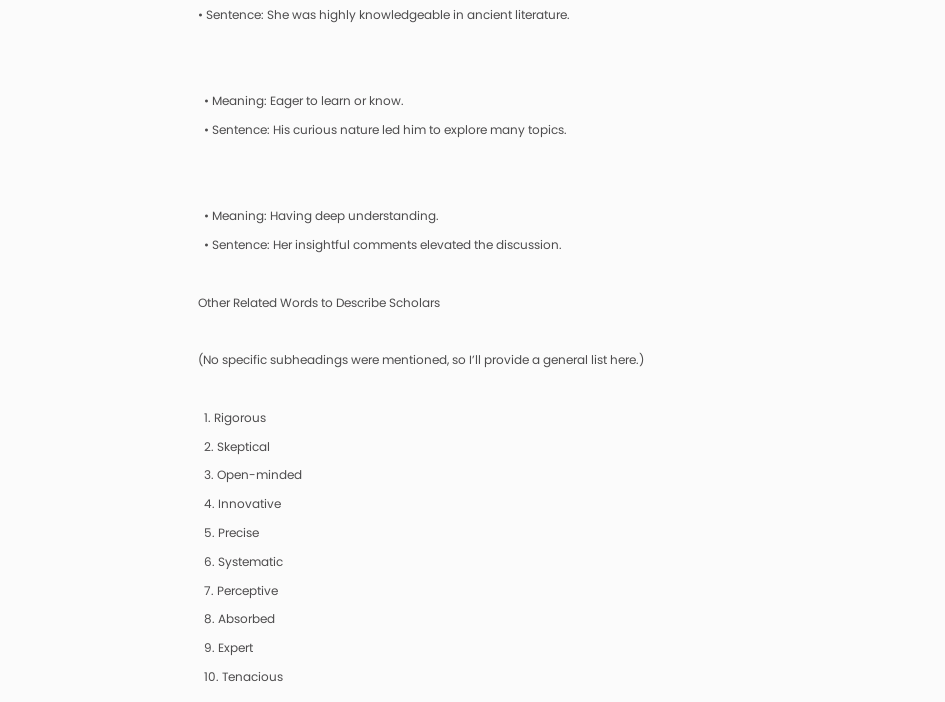• Sentence: She was highly knowledgeable in ancient literature.


  • Meaning: Eager to learn or know.
  • Sentence: His curious nature led him to explore many topics.


  • Meaning: Having deep understanding.
  • Sentence: Her insightful comments elevated the discussion.

Other Related Words to Describe Scholars

(No specific subheadings were mentioned, so I’ll provide a general list here.)

  1. Rigorous
  2. Skeptical
  3. Open-minded
  4. Innovative
  5. Precise
  6. Systematic
  7. Perceptive
  8. Absorbed
  9. Expert
  10. Tenacious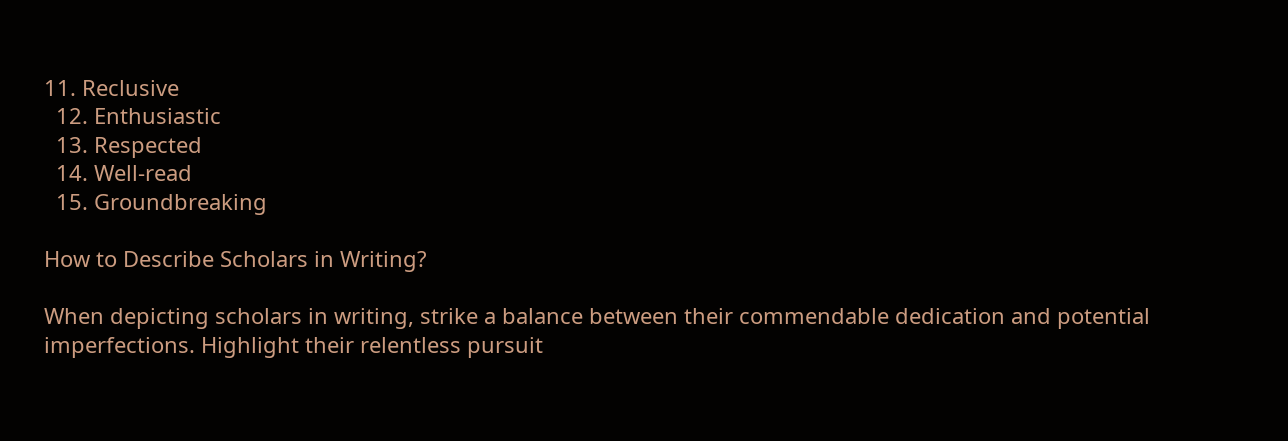11. Reclusive
  12. Enthusiastic
  13. Respected
  14. Well-read
  15. Groundbreaking

How to Describe Scholars in Writing?

When depicting scholars in writing, strike a balance between their commendable dedication and potential imperfections. Highlight their relentless pursuit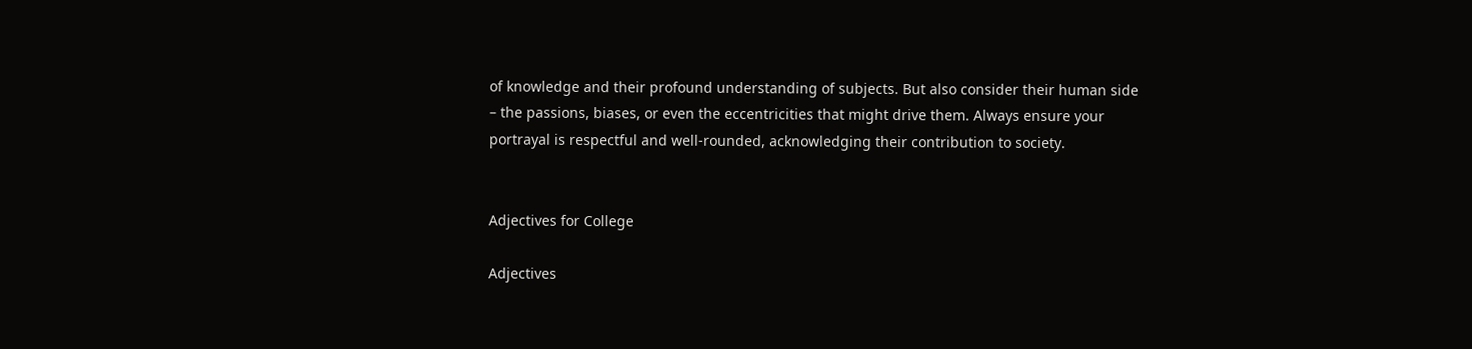of knowledge and their profound understanding of subjects. But also consider their human side – the passions, biases, or even the eccentricities that might drive them. Always ensure your portrayal is respectful and well-rounded, acknowledging their contribution to society.


Adjectives for College

Adjectives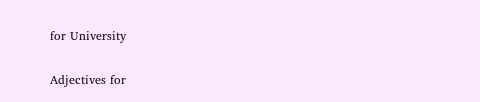for University

Adjectives for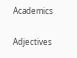Academics

Adjectives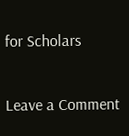for Scholars

Leave a Comment